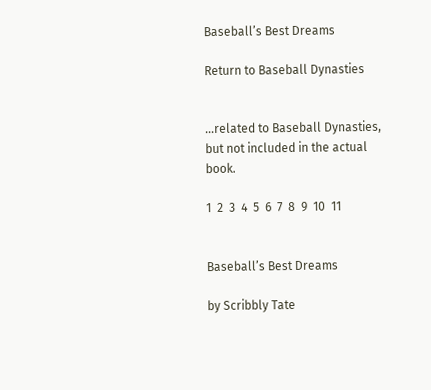Baseball’s Best Dreams

Return to Baseball Dynasties


…related to Baseball Dynasties, but not included in the actual book.

1  2  3  4  5  6  7  8  9  10  11


Baseball’s Best Dreams

by Scribbly Tate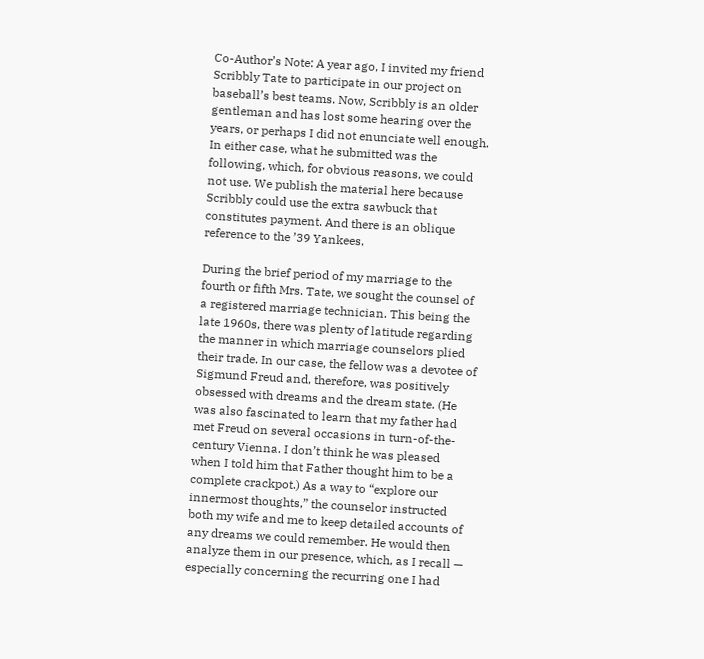Co-Author’s Note: A year ago, I invited my friend Scribbly Tate to participate in our project on baseball’s best teams. Now, Scribbly is an older gentleman and has lost some hearing over the years, or perhaps I did not enunciate well enough. In either case, what he submitted was the following, which, for obvious reasons, we could not use. We publish the material here because Scribbly could use the extra sawbuck that constitutes payment. And there is an oblique reference to the ’39 Yankees.

During the brief period of my marriage to the fourth or fifth Mrs. Tate, we sought the counsel of a registered marriage technician. This being the late 1960s, there was plenty of latitude regarding the manner in which marriage counselors plied their trade. In our case, the fellow was a devotee of Sigmund Freud and, therefore, was positively obsessed with dreams and the dream state. (He was also fascinated to learn that my father had met Freud on several occasions in turn-of-the-century Vienna. I don’t think he was pleased when I told him that Father thought him to be a complete crackpot.) As a way to “explore our innermost thoughts,” the counselor instructed both my wife and me to keep detailed accounts of any dreams we could remember. He would then analyze them in our presence, which, as I recall — especially concerning the recurring one I had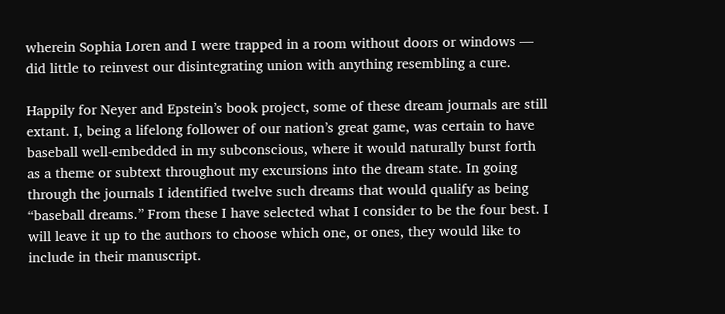wherein Sophia Loren and I were trapped in a room without doors or windows — did little to reinvest our disintegrating union with anything resembling a cure.

Happily for Neyer and Epstein’s book project, some of these dream journals are still extant. I, being a lifelong follower of our nation’s great game, was certain to have baseball well-embedded in my subconscious, where it would naturally burst forth as a theme or subtext throughout my excursions into the dream state. In going through the journals I identified twelve such dreams that would qualify as being “baseball dreams.” From these I have selected what I consider to be the four best. I will leave it up to the authors to choose which one, or ones, they would like to include in their manuscript.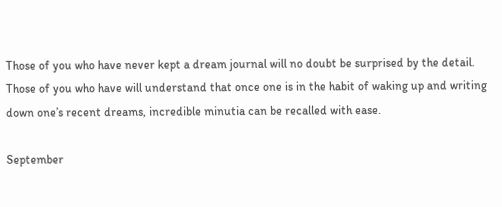Those of you who have never kept a dream journal will no doubt be surprised by the detail. Those of you who have will understand that once one is in the habit of waking up and writing down one’s recent dreams, incredible minutia can be recalled with ease.

September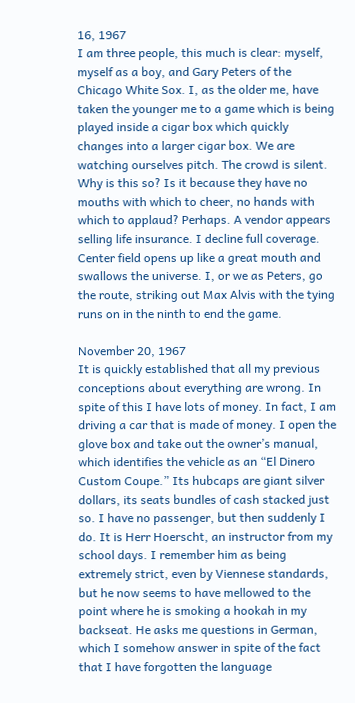16, 1967
I am three people, this much is clear: myself, myself as a boy, and Gary Peters of the Chicago White Sox. I, as the older me, have taken the younger me to a game which is being played inside a cigar box which quickly changes into a larger cigar box. We are watching ourselves pitch. The crowd is silent. Why is this so? Is it because they have no mouths with which to cheer, no hands with which to applaud? Perhaps. A vendor appears selling life insurance. I decline full coverage. Center field opens up like a great mouth and swallows the universe. I, or we as Peters, go the route, striking out Max Alvis with the tying runs on in the ninth to end the game.

November 20, 1967
It is quickly established that all my previous conceptions about everything are wrong. In spite of this I have lots of money. In fact, I am driving a car that is made of money. I open the glove box and take out the owner’s manual, which identifies the vehicle as an “El Dinero Custom Coupe.” Its hubcaps are giant silver dollars, its seats bundles of cash stacked just so. I have no passenger, but then suddenly I do. It is Herr Hoerscht, an instructor from my school days. I remember him as being extremely strict, even by Viennese standards, but he now seems to have mellowed to the point where he is smoking a hookah in my backseat. He asks me questions in German, which I somehow answer in spite of the fact that I have forgotten the language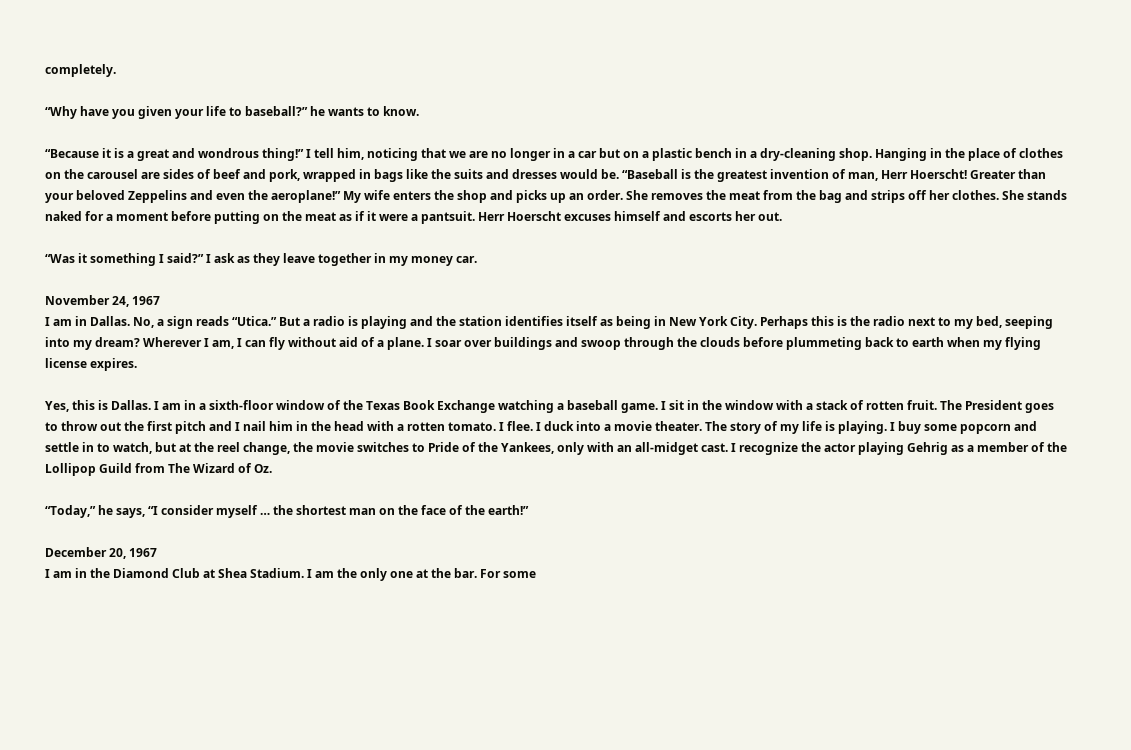completely.

“Why have you given your life to baseball?” he wants to know.

“Because it is a great and wondrous thing!” I tell him, noticing that we are no longer in a car but on a plastic bench in a dry-cleaning shop. Hanging in the place of clothes on the carousel are sides of beef and pork, wrapped in bags like the suits and dresses would be. “Baseball is the greatest invention of man, Herr Hoerscht! Greater than your beloved Zeppelins and even the aeroplane!” My wife enters the shop and picks up an order. She removes the meat from the bag and strips off her clothes. She stands naked for a moment before putting on the meat as if it were a pantsuit. Herr Hoerscht excuses himself and escorts her out.

“Was it something I said?” I ask as they leave together in my money car.

November 24, 1967
I am in Dallas. No, a sign reads “Utica.” But a radio is playing and the station identifies itself as being in New York City. Perhaps this is the radio next to my bed, seeping into my dream? Wherever I am, I can fly without aid of a plane. I soar over buildings and swoop through the clouds before plummeting back to earth when my flying license expires.

Yes, this is Dallas. I am in a sixth-floor window of the Texas Book Exchange watching a baseball game. I sit in the window with a stack of rotten fruit. The President goes to throw out the first pitch and I nail him in the head with a rotten tomato. I flee. I duck into a movie theater. The story of my life is playing. I buy some popcorn and settle in to watch, but at the reel change, the movie switches to Pride of the Yankees, only with an all-midget cast. I recognize the actor playing Gehrig as a member of the Lollipop Guild from The Wizard of Oz.

“Today,” he says, “I consider myself … the shortest man on the face of the earth!”

December 20, 1967
I am in the Diamond Club at Shea Stadium. I am the only one at the bar. For some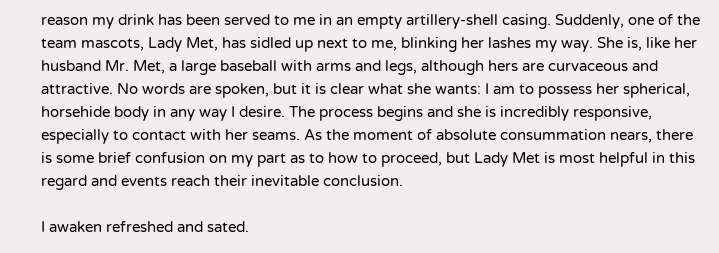reason my drink has been served to me in an empty artillery-shell casing. Suddenly, one of the team mascots, Lady Met, has sidled up next to me, blinking her lashes my way. She is, like her husband Mr. Met, a large baseball with arms and legs, although hers are curvaceous and attractive. No words are spoken, but it is clear what she wants: I am to possess her spherical, horsehide body in any way I desire. The process begins and she is incredibly responsive, especially to contact with her seams. As the moment of absolute consummation nears, there is some brief confusion on my part as to how to proceed, but Lady Met is most helpful in this regard and events reach their inevitable conclusion.

I awaken refreshed and sated.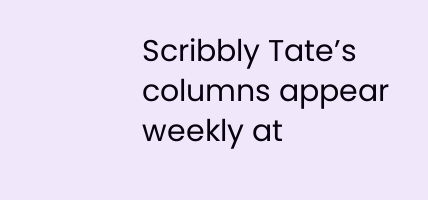Scribbly Tate’s columns appear weekly at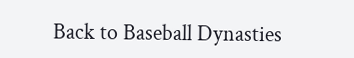Back to Baseball Dynasties